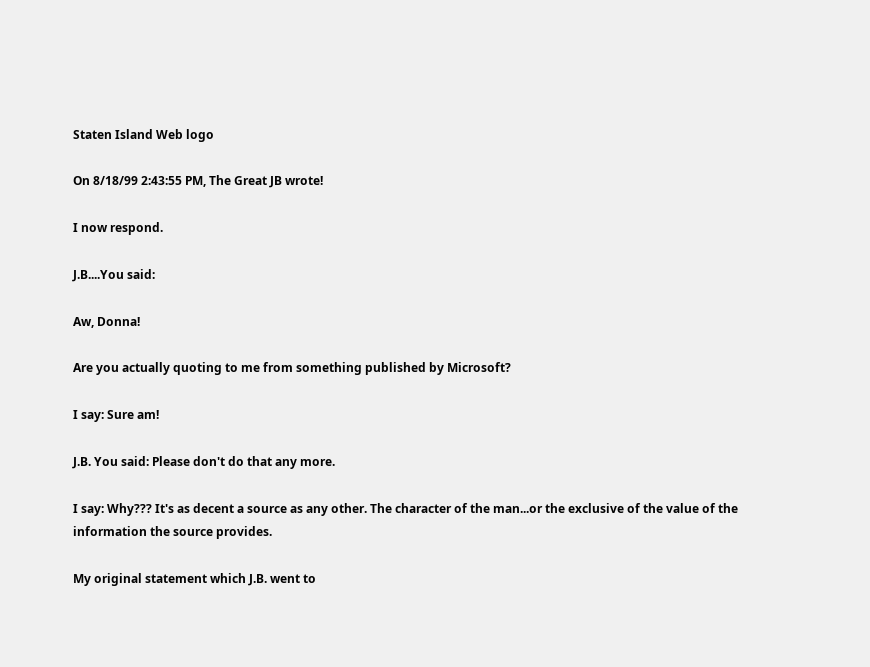Staten Island Web logo

On 8/18/99 2:43:55 PM, The Great JB wrote!

I now respond.

J.B....You said:

Aw, Donna!

Are you actually quoting to me from something published by Microsoft?

I say: Sure am!

J.B. You said: Please don't do that any more.

I say: Why??? It's as decent a source as any other. The character of the man...or the exclusive of the value of the information the source provides.

My original statement which J.B. went to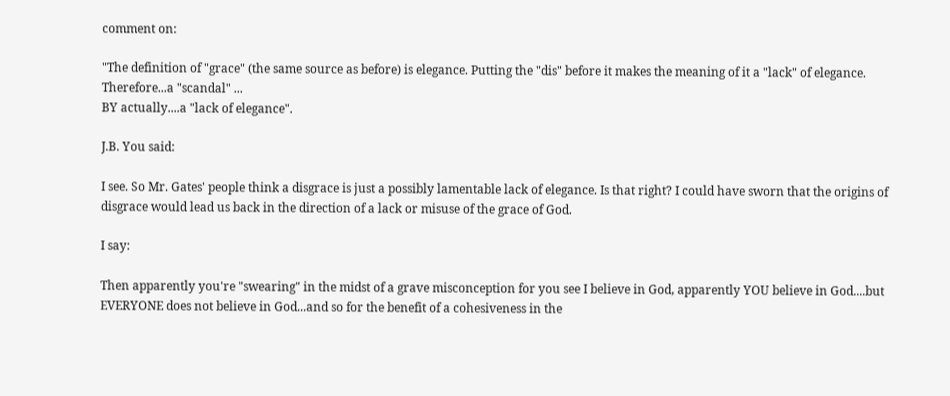comment on:

"The definition of "grace" (the same source as before) is elegance. Putting the "dis" before it makes the meaning of it a "lack" of elegance. Therefore...a "scandal" ...
BY actually....a "lack of elegance".

J.B. You said:

I see. So Mr. Gates' people think a disgrace is just a possibly lamentable lack of elegance. Is that right? I could have sworn that the origins of disgrace would lead us back in the direction of a lack or misuse of the grace of God.

I say:

Then apparently you're "swearing" in the midst of a grave misconception for you see I believe in God, apparently YOU believe in God....but EVERYONE does not believe in God...and so for the benefit of a cohesiveness in the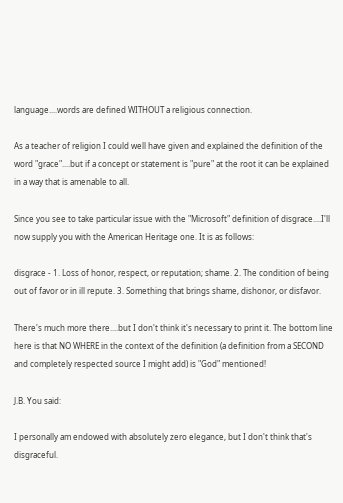language....words are defined WITHOUT a religious connection.

As a teacher of religion I could well have given and explained the definition of the word "grace"....but if a concept or statement is "pure" at the root it can be explained in a way that is amenable to all.

Since you see to take particular issue with the "Microsoft" definition of disgrace....I'll now supply you with the American Heritage one. It is as follows:

disgrace - 1. Loss of honor, respect, or reputation; shame. 2. The condition of being out of favor or in ill repute. 3. Something that brings shame, dishonor, or disfavor.

There's much more there....but I don't think it's necessary to print it. The bottom line here is that NO WHERE in the context of the definition (a definition from a SECOND and completely respected source I might add) is "God" mentioned!

J.B. You said:

I personally am endowed with absolutely zero elegance, but I don't think that's disgraceful.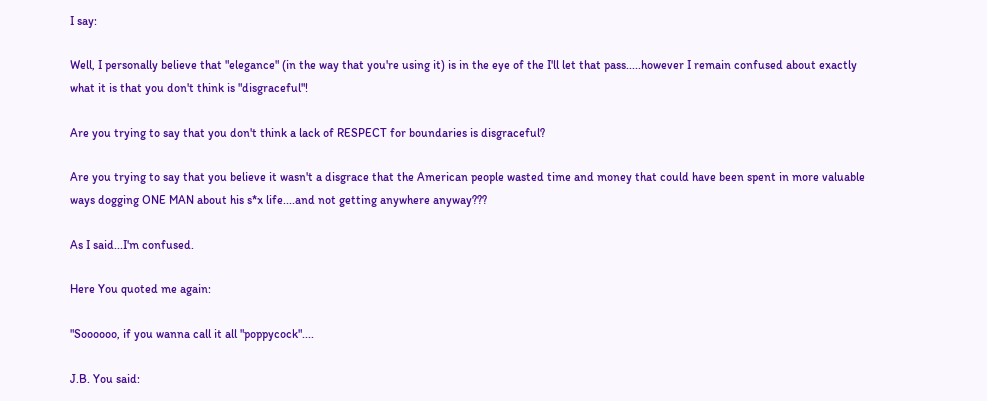I say:

Well, I personally believe that "elegance" (in the way that you're using it) is in the eye of the I'll let that pass.....however I remain confused about exactly what it is that you don't think is "disgraceful"!

Are you trying to say that you don't think a lack of RESPECT for boundaries is disgraceful?

Are you trying to say that you believe it wasn't a disgrace that the American people wasted time and money that could have been spent in more valuable ways dogging ONE MAN about his s*x life....and not getting anywhere anyway???

As I said...I'm confused.

Here You quoted me again:

"Soooooo, if you wanna call it all "poppycock"....

J.B. You said: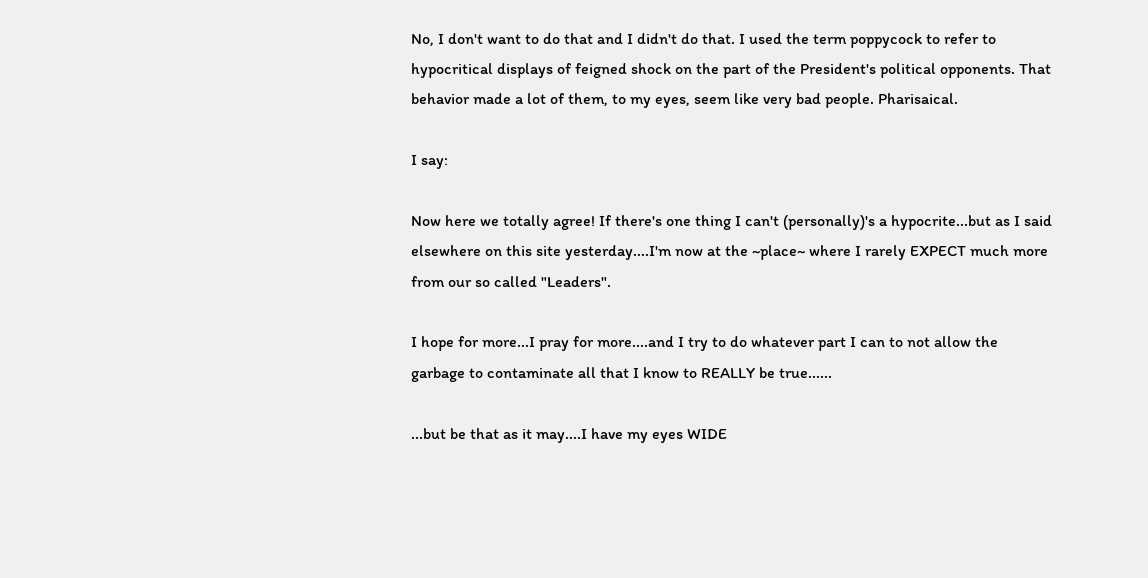No, I don't want to do that and I didn't do that. I used the term poppycock to refer to hypocritical displays of feigned shock on the part of the President's political opponents. That behavior made a lot of them, to my eyes, seem like very bad people. Pharisaical.

I say:

Now here we totally agree! If there's one thing I can't (personally)'s a hypocrite...but as I said elsewhere on this site yesterday....I'm now at the ~place~ where I rarely EXPECT much more from our so called "Leaders".

I hope for more...I pray for more....and I try to do whatever part I can to not allow the garbage to contaminate all that I know to REALLY be true......

...but be that as it may....I have my eyes WIDE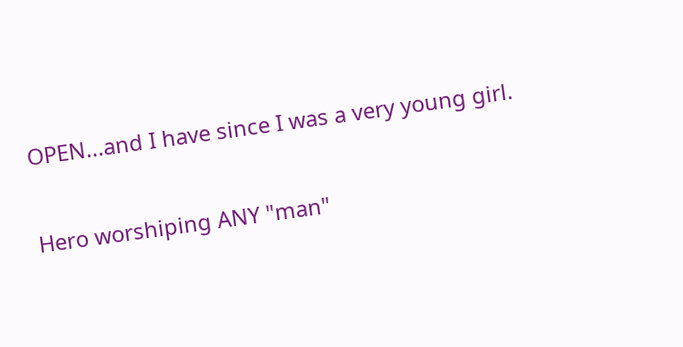OPEN...and I have since I was a very young girl.

Hero worshiping ANY "man"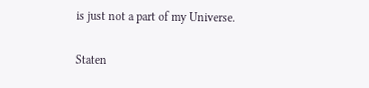is just not a part of my Universe.

Staten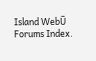Island WebŪ Forums Index.